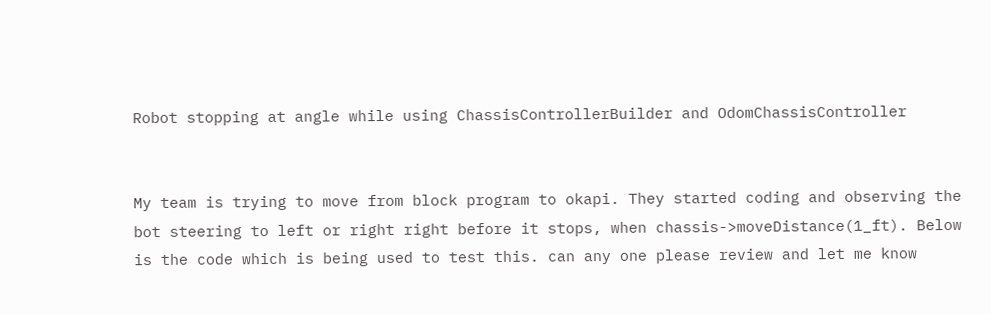Robot stopping at angle while using ChassisControllerBuilder and OdomChassisController


My team is trying to move from block program to okapi. They started coding and observing the bot steering to left or right right before it stops, when chassis->moveDistance(1_ft). Below is the code which is being used to test this. can any one please review and let me know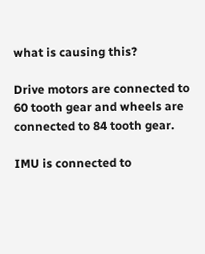what is causing this?

Drive motors are connected to 60 tooth gear and wheels are connected to 84 tooth gear.

IMU is connected to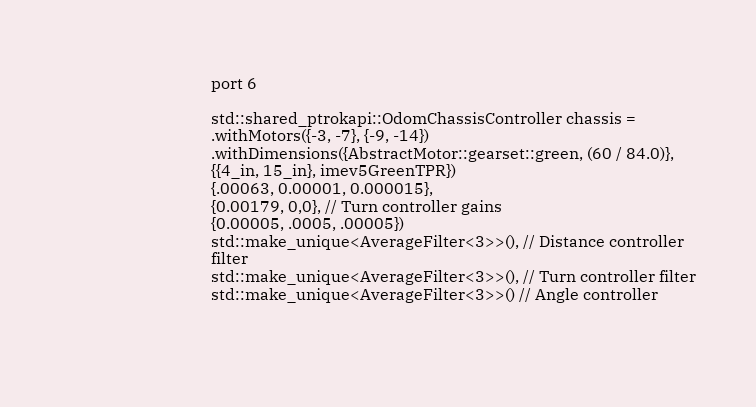port 6

std::shared_ptrokapi::OdomChassisController chassis =
.withMotors({-3, -7}, {-9, -14})
.withDimensions({AbstractMotor::gearset::green, (60 / 84.0)}, {{4_in, 15_in}, imev5GreenTPR})
{.00063, 0.00001, 0.000015},
{0.00179, 0,0}, // Turn controller gains
{0.00005, .0005, .00005})
std::make_unique<AverageFilter<3>>(), // Distance controller filter
std::make_unique<AverageFilter<3>>(), // Turn controller filter
std::make_unique<AverageFilter<3>>() // Angle controller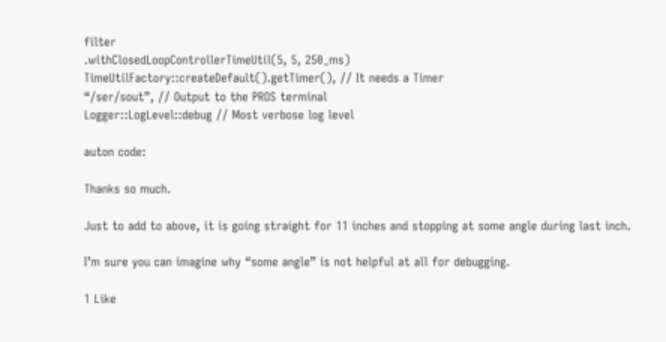filter
.withClosedLoopControllerTimeUtil(5, 5, 250_ms)
TimeUtilFactory::createDefault().getTimer(), // It needs a Timer
“/ser/sout”, // Output to the PROS terminal
Logger::LogLevel::debug // Most verbose log level

auton code:

Thanks so much.

Just to add to above, it is going straight for 11 inches and stopping at some angle during last inch.

I’m sure you can imagine why “some angle” is not helpful at all for debugging.

1 Like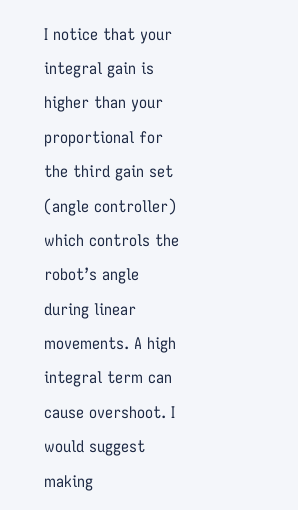I notice that your integral gain is higher than your proportional for the third gain set (angle controller) which controls the robot’s angle during linear movements. A high integral term can cause overshoot. I would suggest making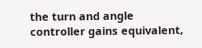the turn and angle controller gains equivalent,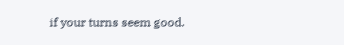if your turns seem good.